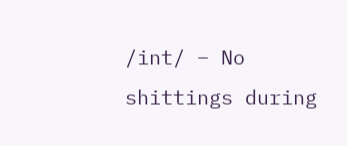/int/ – No shittings during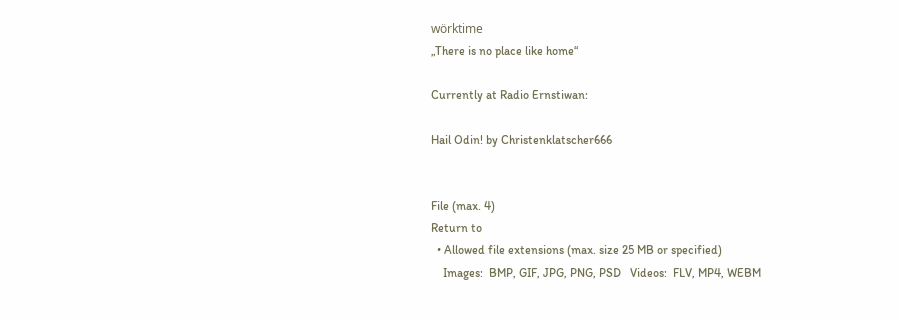wörktime
„There is no place like home“

Currently at Radio Ernstiwan:

Hail Odin! by Christenklatscher666


File (max. 4)
Return to
  • Allowed file extensions (max. size 25 MB or specified)
    Images:  BMP, GIF, JPG, PNG, PSD   Videos:  FLV, MP4, WEBM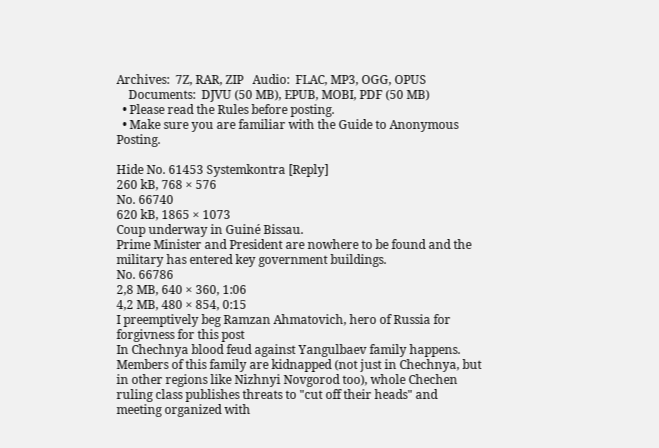Archives:  7Z, RAR, ZIP   Audio:  FLAC, MP3, OGG, OPUS
    Documents:  DJVU (50 MB), EPUB, MOBI, PDF (50 MB)
  • Please read the Rules before posting.
  • Make sure you are familiar with the Guide to Anonymous Posting.

Hide No. 61453 Systemkontra [Reply]
260 kB, 768 × 576
No. 66740
620 kB, 1865 × 1073
Coup underway in Guiné Bissau.
Prime Minister and President are nowhere to be found and the military has entered key government buildings.
No. 66786
2,8 MB, 640 × 360, 1:06
4,2 MB, 480 × 854, 0:15
I preemptively beg Ramzan Ahmatovich, hero of Russia for forgivness for this post
In Chechnya blood feud against Yangulbaev family happens. Members of this family are kidnapped (not just in Chechnya, but in other regions like Nizhnyi Novgorod too), whole Chechen ruling class publishes threats to "cut off their heads" and meeting organized with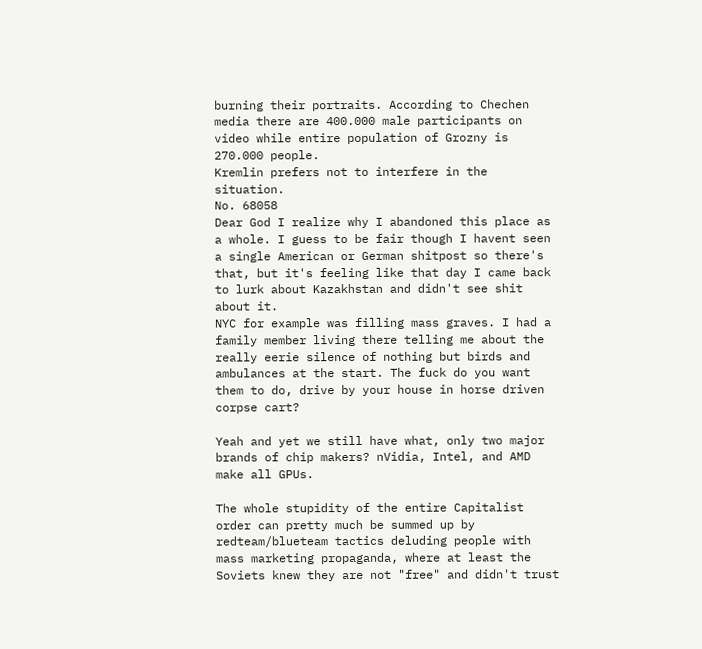burning their portraits. According to Chechen media there are 400.000 male participants on video while entire population of Grozny is 270.000 people.
Kremlin prefers not to interfere in the situation.
No. 68058
Dear God I realize why I abandoned this place as a whole. I guess to be fair though I havent seen a single American or German shitpost so there's that, but it's feeling like that day I came back to lurk about Kazakhstan and didn't see shit about it.
NYC for example was filling mass graves. I had a family member living there telling me about the really eerie silence of nothing but birds and ambulances at the start. The fuck do you want them to do, drive by your house in horse driven corpse cart?

Yeah and yet we still have what, only two major brands of chip makers? nVidia, Intel, and AMD make all GPUs.

The whole stupidity of the entire Capitalist order can pretty much be summed up by redteam/blueteam tactics deluding people with mass marketing propaganda, where at least the Soviets knew they are not "free" and didn't trust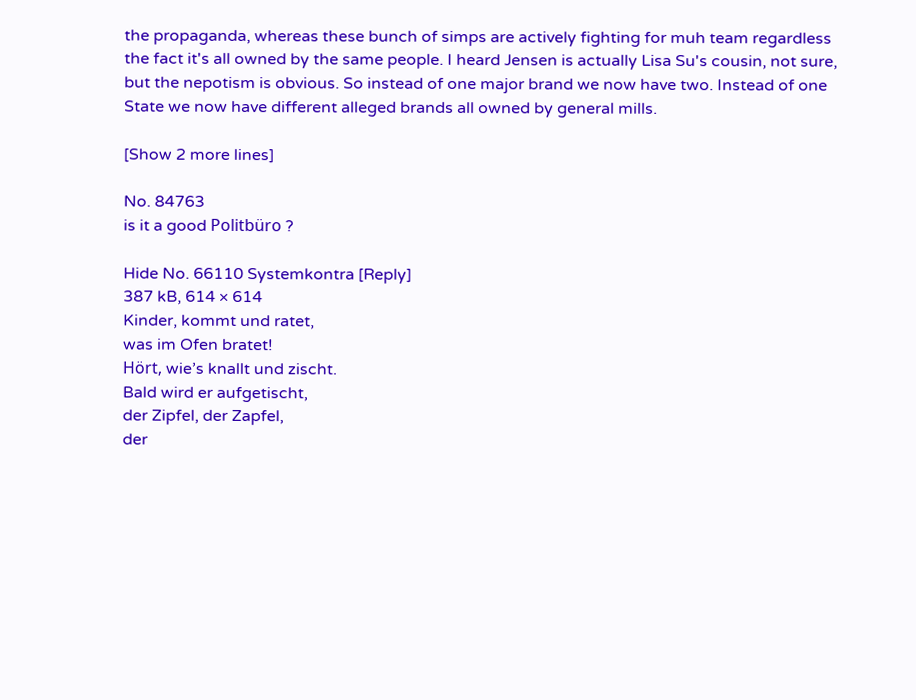the propaganda, whereas these bunch of simps are actively fighting for muh team regardless the fact it's all owned by the same people. I heard Jensen is actually Lisa Su's cousin, not sure, but the nepotism is obvious. So instead of one major brand we now have two. Instead of one State we now have different alleged brands all owned by general mills.

[Show 2 more lines]

No. 84763
is it a good Politbüro ?

Hide No. 66110 Systemkontra [Reply]
387 kB, 614 × 614
Kinder, kommt und ratet,
was im Ofen bratet!
Hört, wie’s knallt und zischt.
Bald wird er aufgetischt,
der Zipfel, der Zapfel,
der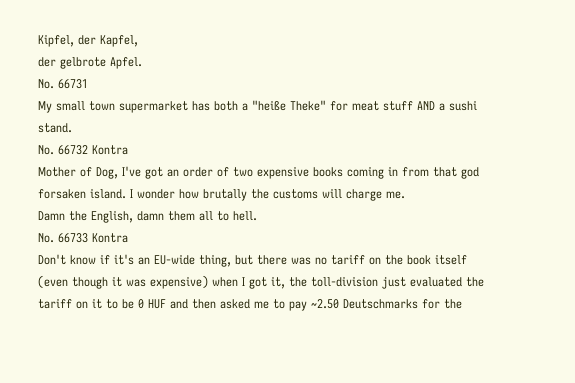Kipfel, der Kapfel,
der gelbrote Apfel.
No. 66731
My small town supermarket has both a "heiße Theke" for meat stuff AND a sushi stand.
No. 66732 Kontra
Mother of Dog, I've got an order of two expensive books coming in from that god forsaken island. I wonder how brutally the customs will charge me.
Damn the English, damn them all to hell.
No. 66733 Kontra
Don't know if it's an EU-wide thing, but there was no tariff on the book itself (even though it was expensive) when I got it, the toll-division just evaluated the tariff on it to be 0 HUF and then asked me to pay ~2.50 Deutschmarks for the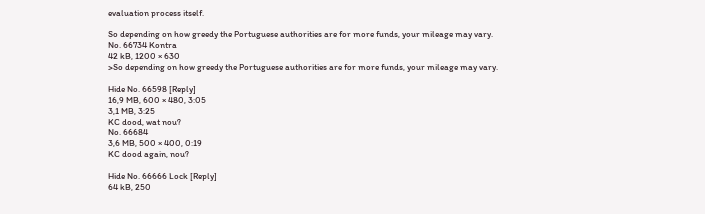evaluation process itself.

So depending on how greedy the Portuguese authorities are for more funds, your mileage may vary.
No. 66734 Kontra
42 kB, 1200 × 630
>So depending on how greedy the Portuguese authorities are for more funds, your mileage may vary.

Hide No. 66598 [Reply]
16,9 MB, 600 × 480, 3:05
3,1 MB, 3:25
KC dood, wat nou?
No. 66684
3,6 MB, 500 × 400, 0:19
KC dood again, nou?

Hide No. 66666 Lock [Reply]
64 kB, 250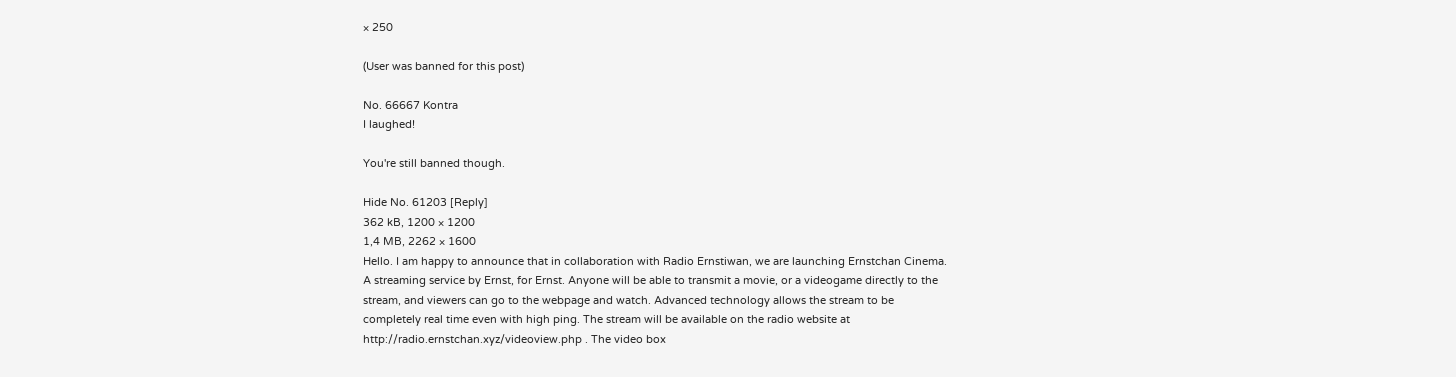× 250

(User was banned for this post)

No. 66667 Kontra
I laughed!

You're still banned though.

Hide No. 61203 [Reply]
362 kB, 1200 × 1200
1,4 MB, 2262 × 1600
Hello. I am happy to announce that in collaboration with Radio Ernstiwan, we are launching Ernstchan Cinema. A streaming service by Ernst, for Ernst. Anyone will be able to transmit a movie, or a videogame directly to the stream, and viewers can go to the webpage and watch. Advanced technology allows the stream to be completely real time even with high ping. The stream will be available on the radio website at http://radio.ernstchan.xyz/videoview.php . The video box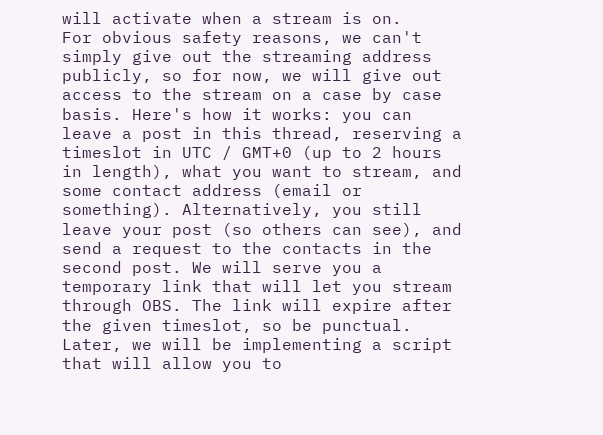will activate when a stream is on.
For obvious safety reasons, we can't simply give out the streaming address publicly, so for now, we will give out access to the stream on a case by case basis. Here's how it works: you can leave a post in this thread, reserving a timeslot in UTC / GMT+0 (up to 2 hours in length), what you want to stream, and some contact address (email or something). Alternatively, you still leave your post (so others can see), and send a request to the contacts in the second post. We will serve you a temporary link that will let you stream through OBS. The link will expire after the given timeslot, so be punctual. Later, we will be implementing a script that will allow you to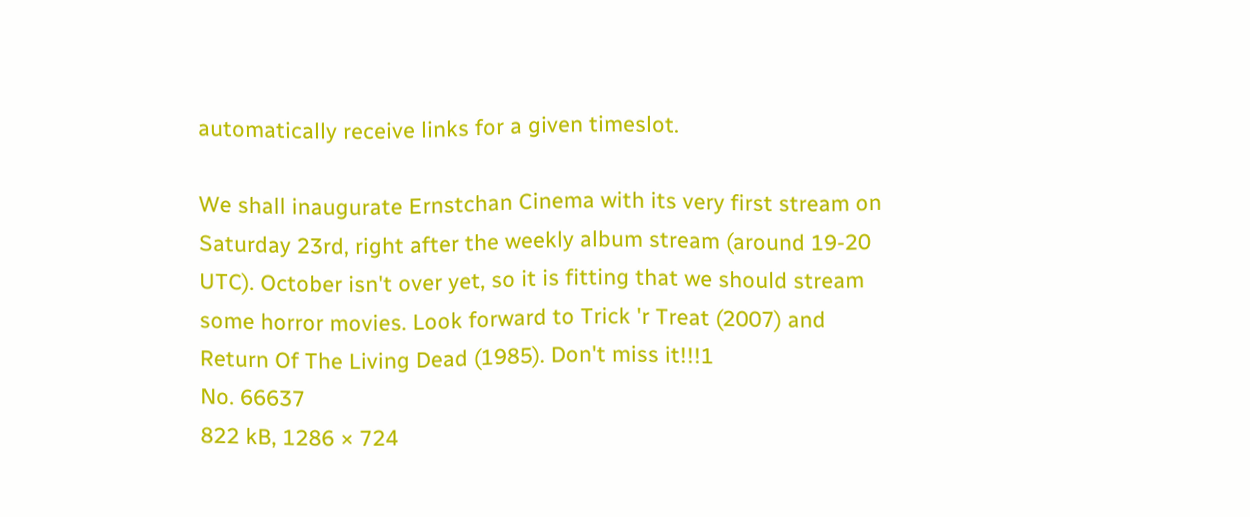automatically receive links for a given timeslot.

We shall inaugurate Ernstchan Cinema with its very first stream on Saturday 23rd, right after the weekly album stream (around 19-20 UTC). October isn't over yet, so it is fitting that we should stream some horror movies. Look forward to Trick 'r Treat (2007) and Return Of The Living Dead (1985). Don't miss it!!!1
No. 66637
822 kB, 1286 × 724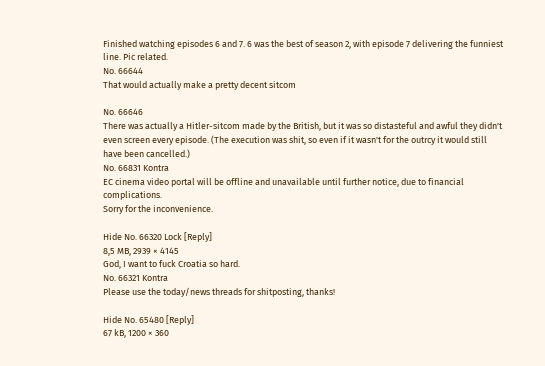Finished watching episodes 6 and 7. 6 was the best of season 2, with episode 7 delivering the funniest line. Pic related.
No. 66644
That would actually make a pretty decent sitcom

No. 66646
There was actually a Hitler-sitcom made by the British, but it was so distasteful and awful they didn't even screen every episode. (The execution was shit, so even if it wasn't for the outrcy it would still have been cancelled.)
No. 66831 Kontra
EC cinema video portal will be offline and unavailable until further notice, due to financial complications.
Sorry for the inconvenience.

Hide No. 66320 Lock [Reply]
8,5 MB, 2939 × 4145
God, I want to fuck Croatia so hard.
No. 66321 Kontra
Please use the today/news threads for shitposting, thanks!

Hide No. 65480 [Reply]
67 kB, 1200 × 360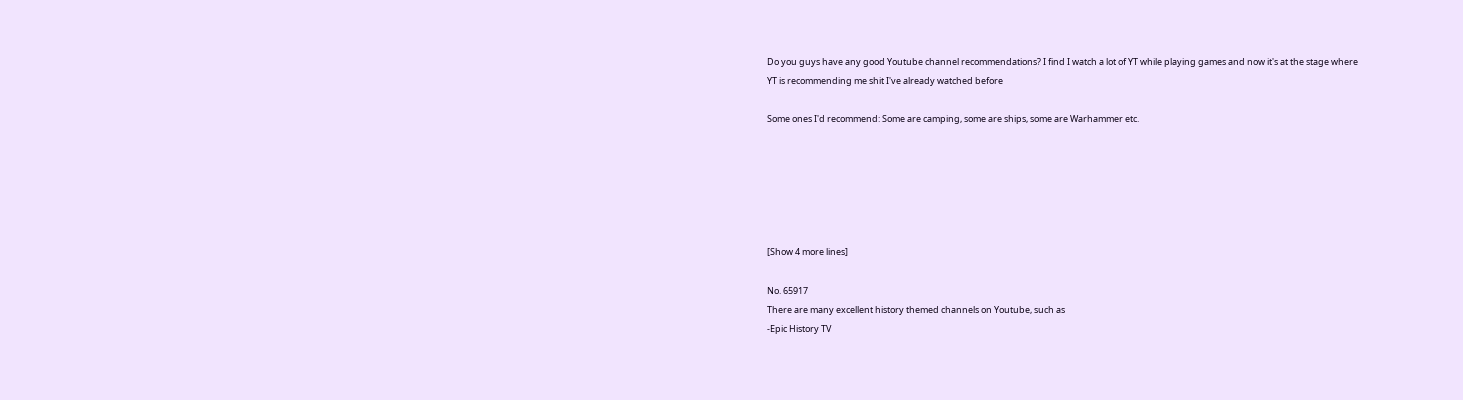Do you guys have any good Youtube channel recommendations? I find I watch a lot of YT while playing games and now it's at the stage where YT is recommending me shit I've already watched before

Some ones I'd recommend: Some are camping, some are ships, some are Warhammer etc.






[Show 4 more lines]

No. 65917
There are many excellent history themed channels on Youtube, such as
-Epic History TV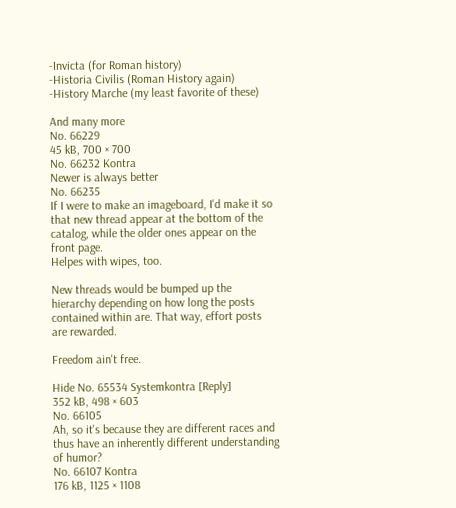-Invicta (for Roman history)
-Historia Civilis (Roman History again)
-History Marche (my least favorite of these)

And many more
No. 66229
45 kB, 700 × 700
No. 66232 Kontra
Newer is always better
No. 66235
If I were to make an imageboard, I'd make it so that new thread appear at the bottom of the catalog, while the older ones appear on the front page.
Helpes with wipes, too.

New threads would be bumped up the hierarchy depending on how long the posts contained within are. That way, effort posts are rewarded.

Freedom ain't free.

Hide No. 65534 Systemkontra [Reply]
352 kB, 498 × 603
No. 66105
Ah, so it's because they are different races and thus have an inherently different understanding of humor?
No. 66107 Kontra
176 kB, 1125 × 1108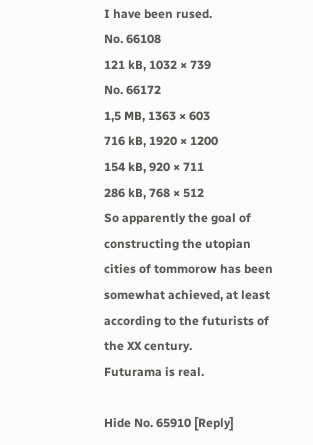I have been rused.
No. 66108
121 kB, 1032 × 739
No. 66172
1,5 MB, 1363 × 603
716 kB, 1920 × 1200
154 kB, 920 × 711
286 kB, 768 × 512
So apparently the goal of constructing the utopian cities of tommorow has been somewhat achieved, at least according to the futurists of the XX century.
Futurama is real.

Hide No. 65910 [Reply]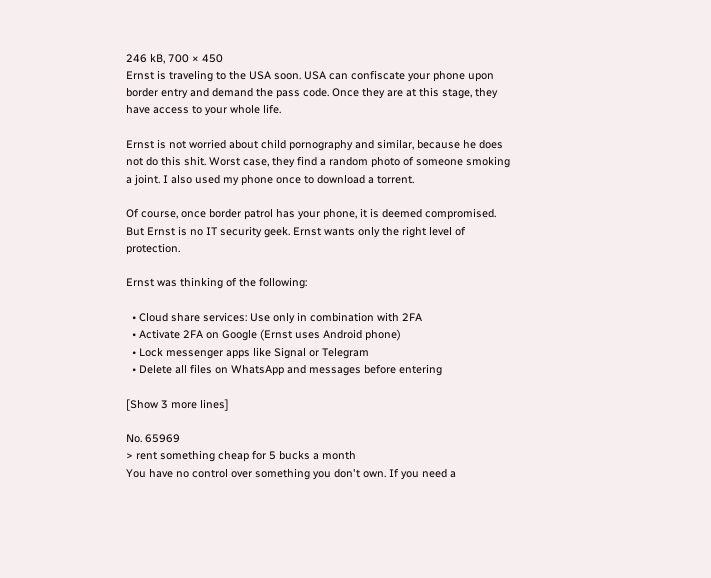246 kB, 700 × 450
Ernst is traveling to the USA soon. USA can confiscate your phone upon border entry and demand the pass code. Once they are at this stage, they have access to your whole life.

Ernst is not worried about child pornography and similar, because he does not do this shit. Worst case, they find a random photo of someone smoking a joint. I also used my phone once to download a torrent.

Of course, once border patrol has your phone, it is deemed compromised. But Ernst is no IT security geek. Ernst wants only the right level of protection.

Ernst was thinking of the following:

  • Cloud share services: Use only in combination with 2FA
  • Activate 2FA on Google (Ernst uses Android phone)
  • Lock messenger apps like Signal or Telegram
  • Delete all files on WhatsApp and messages before entering

[Show 3 more lines]

No. 65969
> rent something cheap for 5 bucks a month
You have no control over something you don't own. If you need a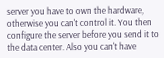server you have to own the hardware, otherwise you can't control it. You then configure the server before you send it to the data center. Also you can't have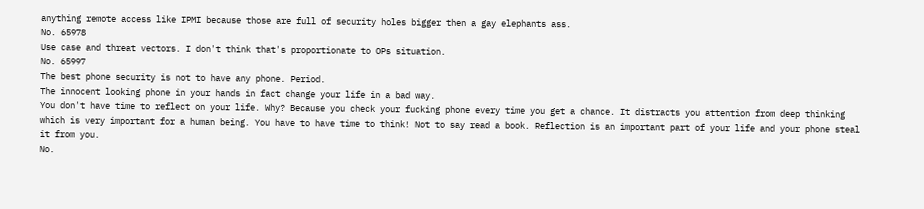anything remote access like IPMI because those are full of security holes bigger then a gay elephants ass.
No. 65978
Use case and threat vectors. I don't think that's proportionate to OPs situation.
No. 65997
The best phone security is not to have any phone. Period.
The innocent looking phone in your hands in fact change your life in a bad way.
You don't have time to reflect on your life. Why? Because you check your fucking phone every time you get a chance. It distracts you attention from deep thinking which is very important for a human being. You have to have time to think! Not to say read a book. Reflection is an important part of your life and your phone steal it from you.
No.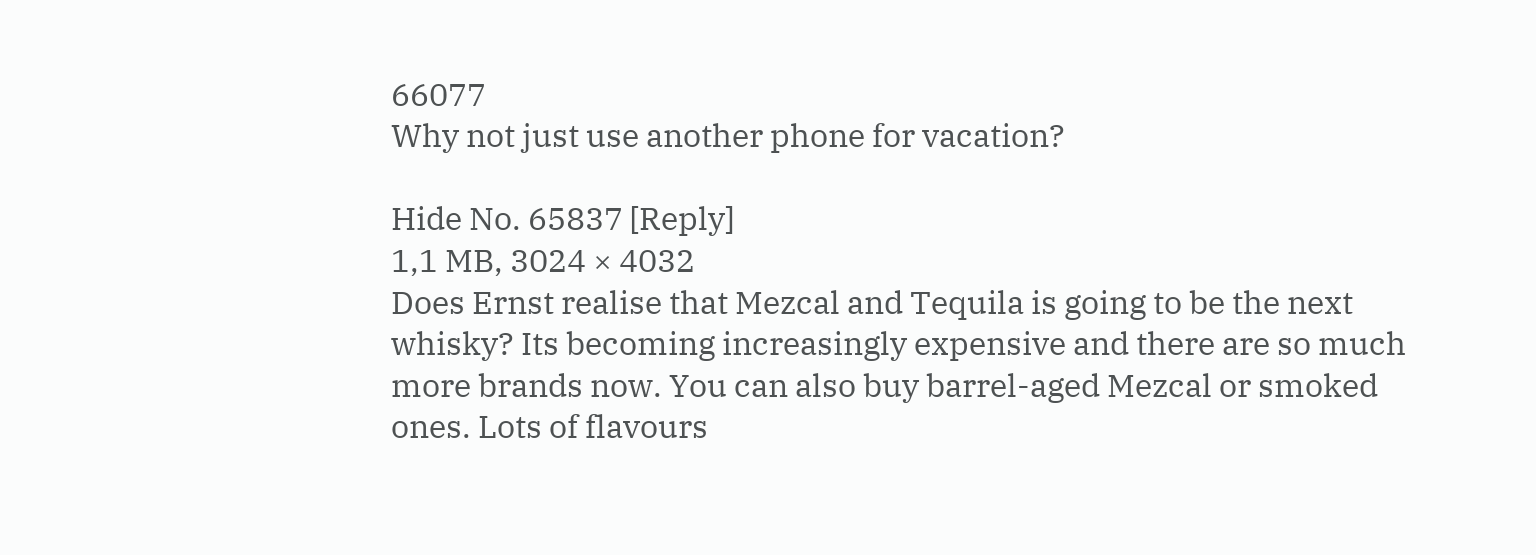66077
Why not just use another phone for vacation?

Hide No. 65837 [Reply]
1,1 MB, 3024 × 4032
Does Ernst realise that Mezcal and Tequila is going to be the next whisky? Its becoming increasingly expensive and there are so much more brands now. You can also buy barrel-aged Mezcal or smoked ones. Lots of flavours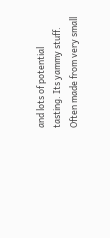and lots of potential tasting. Its yammy stuff. Often made from very small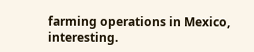farming operations in Mexico, interesting.